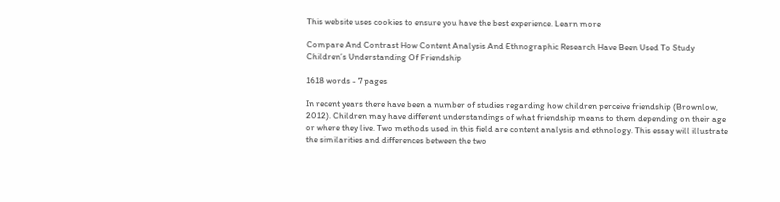This website uses cookies to ensure you have the best experience. Learn more

Compare And Contrast How Content Analysis And Ethnographic Research Have Been Used To Study Children’s Understanding Of Friendship

1618 words - 7 pages

In recent years there have been a number of studies regarding how children perceive friendship (Brownlow, 2012). Children may have different understandings of what friendship means to them depending on their age or where they live. Two methods used in this field are content analysis and ethnology. This essay will illustrate the similarities and differences between the two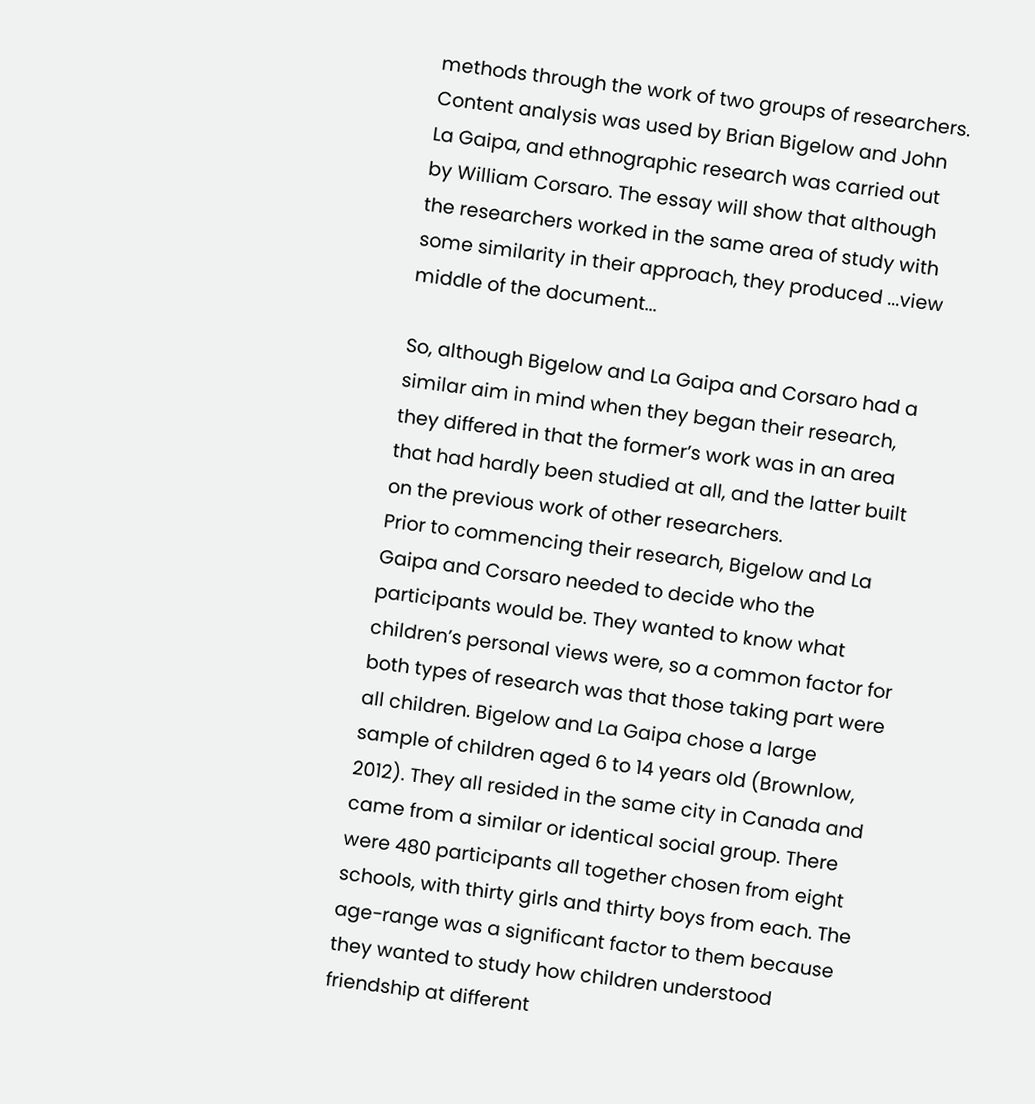methods through the work of two groups of researchers. Content analysis was used by Brian Bigelow and John La Gaipa, and ethnographic research was carried out by William Corsaro. The essay will show that although the researchers worked in the same area of study with some similarity in their approach, they produced ...view middle of the document...

So, although Bigelow and La Gaipa and Corsaro had a similar aim in mind when they began their research, they differed in that the former’s work was in an area that had hardly been studied at all, and the latter built on the previous work of other researchers.
Prior to commencing their research, Bigelow and La Gaipa and Corsaro needed to decide who the participants would be. They wanted to know what children’s personal views were, so a common factor for both types of research was that those taking part were all children. Bigelow and La Gaipa chose a large sample of children aged 6 to 14 years old (Brownlow, 2012). They all resided in the same city in Canada and came from a similar or identical social group. There were 480 participants all together chosen from eight schools, with thirty girls and thirty boys from each. The age-range was a significant factor to them because they wanted to study how children understood friendship at different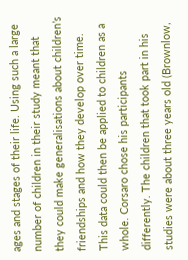ages and stages of their life. Using such a large number of children in their study meant that they could make generalisations about children’s friendships and how they develop over time. This data could then be applied to children as a whole. Corsaro chose his participants differently. The children that took part in his studies were about three years old (Brownlow,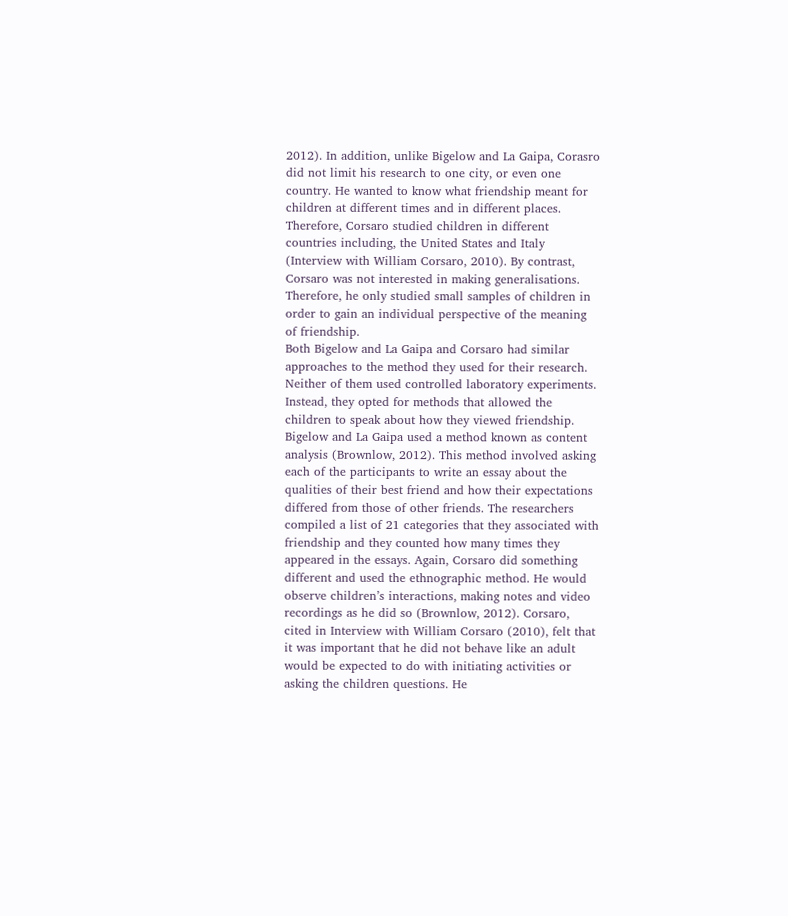2012). In addition, unlike Bigelow and La Gaipa, Corasro did not limit his research to one city, or even one country. He wanted to know what friendship meant for children at different times and in different places. Therefore, Corsaro studied children in different countries including, the United States and Italy (Interview with William Corsaro, 2010). By contrast, Corsaro was not interested in making generalisations. Therefore, he only studied small samples of children in order to gain an individual perspective of the meaning of friendship.
Both Bigelow and La Gaipa and Corsaro had similar approaches to the method they used for their research. Neither of them used controlled laboratory experiments. Instead, they opted for methods that allowed the children to speak about how they viewed friendship. Bigelow and La Gaipa used a method known as content analysis (Brownlow, 2012). This method involved asking each of the participants to write an essay about the qualities of their best friend and how their expectations differed from those of other friends. The researchers compiled a list of 21 categories that they associated with friendship and they counted how many times they appeared in the essays. Again, Corsaro did something different and used the ethnographic method. He would observe children’s interactions, making notes and video recordings as he did so (Brownlow, 2012). Corsaro, cited in Interview with William Corsaro (2010), felt that it was important that he did not behave like an adult would be expected to do with initiating activities or asking the children questions. He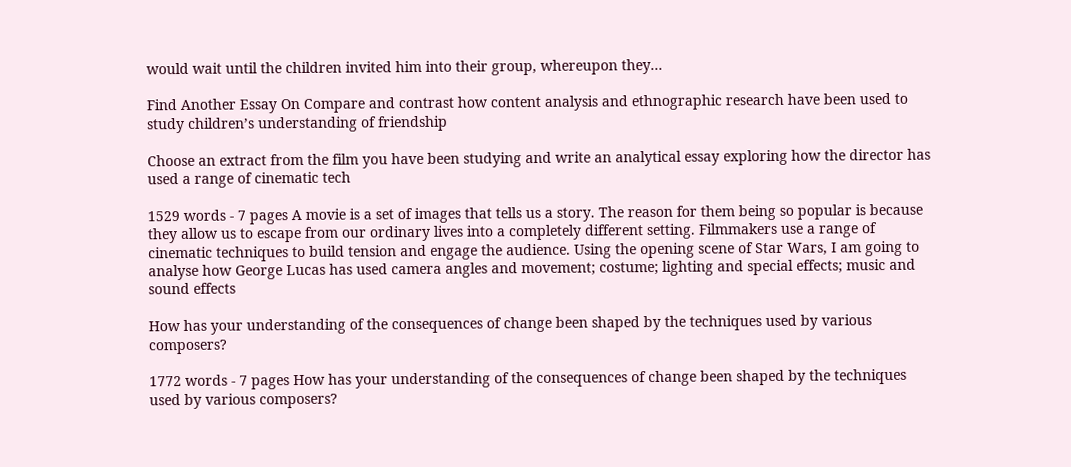would wait until the children invited him into their group, whereupon they...

Find Another Essay On Compare and contrast how content analysis and ethnographic research have been used to study children’s understanding of friendship

Choose an extract from the film you have been studying and write an analytical essay exploring how the director has used a range of cinematic tech

1529 words - 7 pages A movie is a set of images that tells us a story. The reason for them being so popular is because they allow us to escape from our ordinary lives into a completely different setting. Filmmakers use a range of cinematic techniques to build tension and engage the audience. Using the opening scene of Star Wars, I am going to analyse how George Lucas has used camera angles and movement; costume; lighting and special effects; music and sound effects

How has your understanding of the consequences of change been shaped by the techniques used by various composers?

1772 words - 7 pages How has your understanding of the consequences of change been shaped by the techniques used by various composers?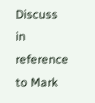Discuss in reference to Mark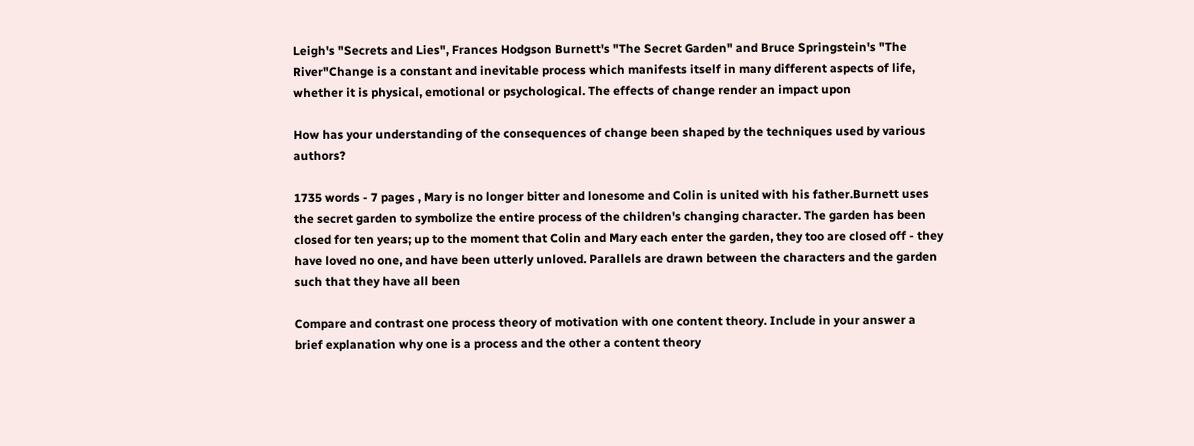Leigh's "Secrets and Lies", Frances Hodgson Burnett's "The Secret Garden" and Bruce Springstein's "The River"Change is a constant and inevitable process which manifests itself in many different aspects of life, whether it is physical, emotional or psychological. The effects of change render an impact upon

How has your understanding of the consequences of change been shaped by the techniques used by various authors?

1735 words - 7 pages , Mary is no longer bitter and lonesome and Colin is united with his father.Burnett uses the secret garden to symbolize the entire process of the children's changing character. The garden has been closed for ten years; up to the moment that Colin and Mary each enter the garden, they too are closed off - they have loved no one, and have been utterly unloved. Parallels are drawn between the characters and the garden such that they have all been

Compare and contrast one process theory of motivation with one content theory. Include in your answer a brief explanation why one is a process and the other a content theory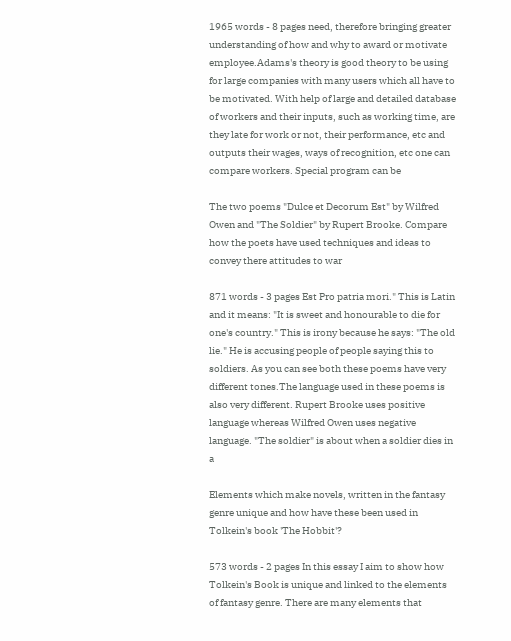1965 words - 8 pages need, therefore bringing greater understanding of how and why to award or motivate employee.Adams's theory is good theory to be using for large companies with many users which all have to be motivated. With help of large and detailed database of workers and their inputs, such as working time, are they late for work or not, their performance, etc and outputs their wages, ways of recognition, etc one can compare workers. Special program can be

The two poems "Dulce et Decorum Est" by Wilfred Owen and "The Soldier" by Rupert Brooke. Compare how the poets have used techniques and ideas to convey there attitudes to war

871 words - 3 pages Est Pro patria mori." This is Latin and it means: "It is sweet and honourable to die for one's country." This is irony because he says: "The old lie." He is accusing people of people saying this to soldiers. As you can see both these poems have very different tones.The language used in these poems is also very different. Rupert Brooke uses positive language whereas Wilfred Owen uses negative language. "The soldier" is about when a soldier dies in a

Elements which make novels, written in the fantasy genre unique and how have these been used in Tolkein's book 'The Hobbit'?

573 words - 2 pages In this essay I aim to show how Tolkein's Book is unique and linked to the elements of fantasy genre. There are many elements that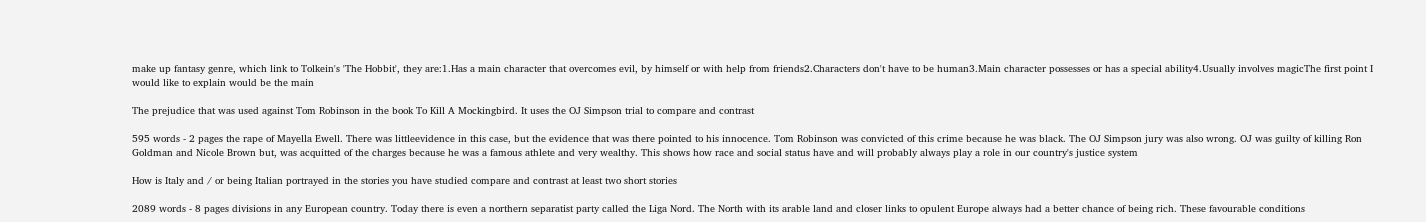make up fantasy genre, which link to Tolkein's 'The Hobbit', they are:1.Has a main character that overcomes evil, by himself or with help from friends2.Characters don't have to be human3.Main character possesses or has a special ability4.Usually involves magicThe first point I would like to explain would be the main

The prejudice that was used against Tom Robinson in the book To Kill A Mockingbird. It uses the OJ Simpson trial to compare and contrast

595 words - 2 pages the rape of Mayella Ewell. There was littleevidence in this case, but the evidence that was there pointed to his innocence. Tom Robinson was convicted of this crime because he was black. The OJ Simpson jury was also wrong. OJ was guilty of killing Ron Goldman and Nicole Brown but, was acquitted of the charges because he was a famous athlete and very wealthy. This shows how race and social status have and will probably always play a role in our country's justice system

How is Italy and / or being Italian portrayed in the stories you have studied compare and contrast at least two short stories

2089 words - 8 pages divisions in any European country. Today there is even a northern separatist party called the Liga Nord. The North with its arable land and closer links to opulent Europe always had a better chance of being rich. These favourable conditions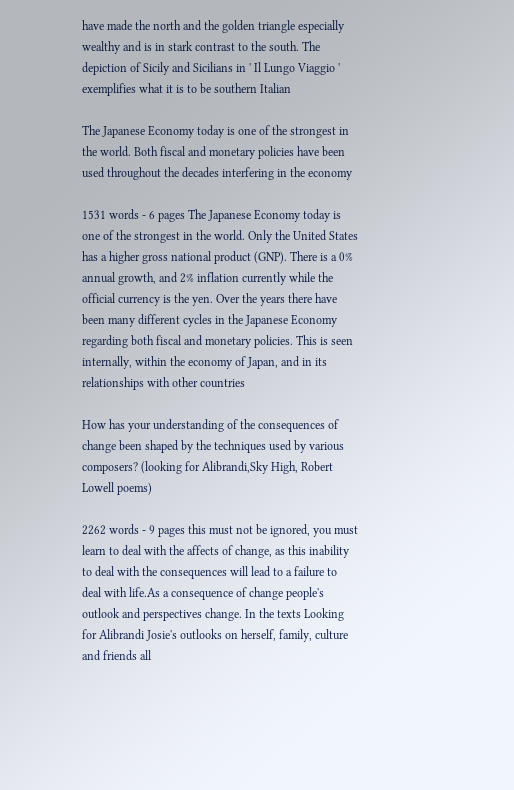have made the north and the golden triangle especially wealthy and is in stark contrast to the south. The depiction of Sicily and Sicilians in ' Il Lungo Viaggio ' exemplifies what it is to be southern Italian

The Japanese Economy today is one of the strongest in the world. Both fiscal and monetary policies have been used throughout the decades interfering in the economy

1531 words - 6 pages The Japanese Economy today is one of the strongest in the world. Only the United States has a higher gross national product (GNP). There is a 0% annual growth, and 2% inflation currently while the official currency is the yen. Over the years there have been many different cycles in the Japanese Economy regarding both fiscal and monetary policies. This is seen internally, within the economy of Japan, and in its relationships with other countries

How has your understanding of the consequences of change been shaped by the techniques used by various composers? (looking for Alibrandi,Sky High, Robert Lowell poems)

2262 words - 9 pages this must not be ignored, you must learn to deal with the affects of change, as this inability to deal with the consequences will lead to a failure to deal with life.As a consequence of change people's outlook and perspectives change. In the texts Looking for Alibrandi Josie's outlooks on herself, family, culture and friends all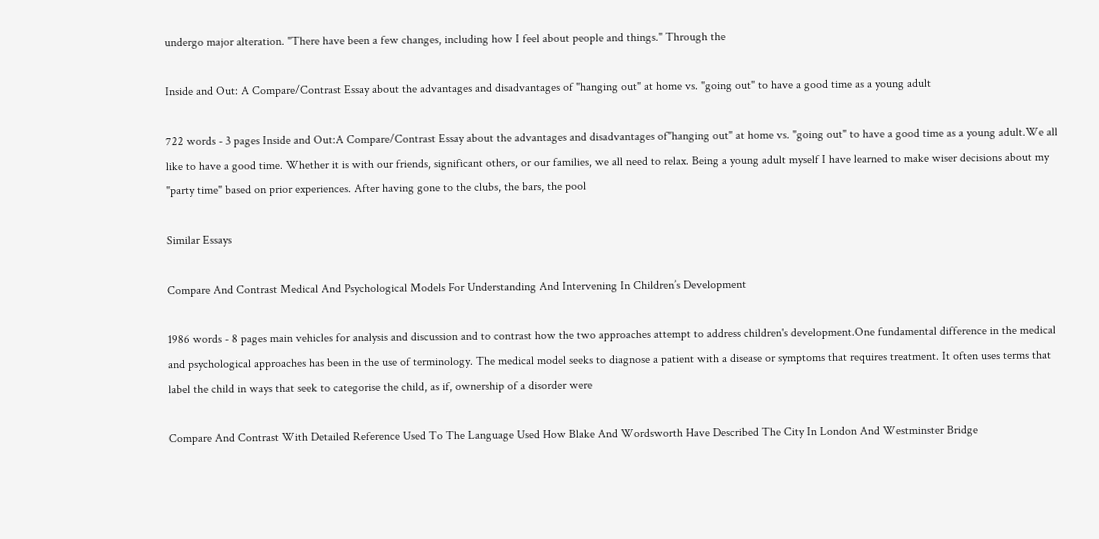undergo major alteration. "There have been a few changes, including how I feel about people and things." Through the

Inside and Out: A Compare/Contrast Essay about the advantages and disadvantages of "hanging out" at home vs. "going out" to have a good time as a young adult

722 words - 3 pages Inside and Out:A Compare/Contrast Essay about the advantages and disadvantages of"hanging out" at home vs. "going out" to have a good time as a young adult.We all like to have a good time. Whether it is with our friends, significant others, or our families, we all need to relax. Being a young adult myself I have learned to make wiser decisions about my "party time" based on prior experiences. After having gone to the clubs, the bars, the pool

Similar Essays

Compare And Contrast Medical And Psychological Models For Understanding And Intervening In Children’s Development

1986 words - 8 pages main vehicles for analysis and discussion and to contrast how the two approaches attempt to address children's development.One fundamental difference in the medical and psychological approaches has been in the use of terminology. The medical model seeks to diagnose a patient with a disease or symptoms that requires treatment. It often uses terms that label the child in ways that seek to categorise the child, as if, ownership of a disorder were

Compare And Contrast With Detailed Reference Used To The Language Used How Blake And Wordsworth Have Described The City In London And Westminster Bridge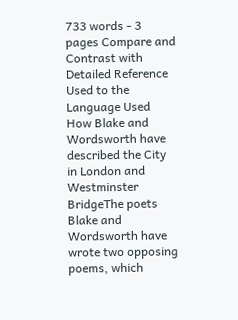733 words - 3 pages Compare and Contrast with Detailed Reference Used to the Language Used How Blake and Wordsworth have described the City in London and Westminster BridgeThe poets Blake and Wordsworth have wrote two opposing poems, which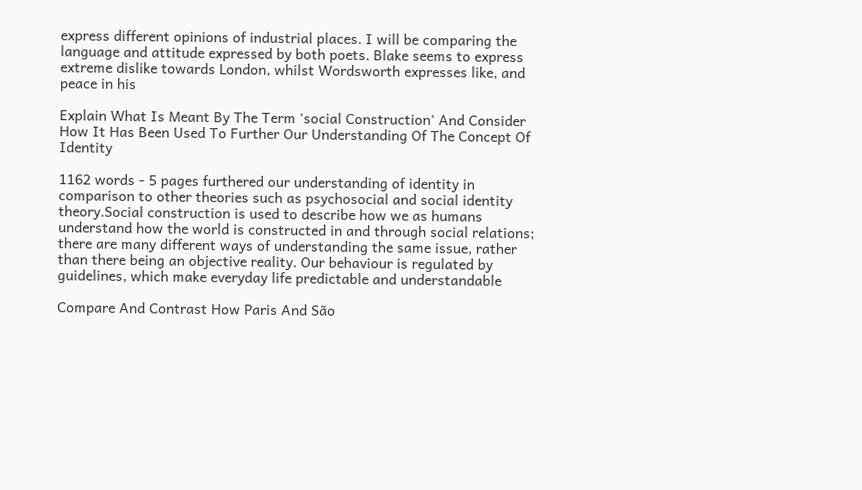express different opinions of industrial places. I will be comparing the language and attitude expressed by both poets. Blake seems to express extreme dislike towards London, whilst Wordsworth expresses like, and peace in his

Explain What Is Meant By The Term 'social Construction' And Consider How It Has Been Used To Further Our Understanding Of The Concept Of Identity

1162 words - 5 pages furthered our understanding of identity in comparison to other theories such as psychosocial and social identity theory.Social construction is used to describe how we as humans understand how the world is constructed in and through social relations; there are many different ways of understanding the same issue, rather than there being an objective reality. Our behaviour is regulated by guidelines, which make everyday life predictable and understandable

Compare And Contrast How Paris And São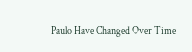Paulo Have Changed Over Time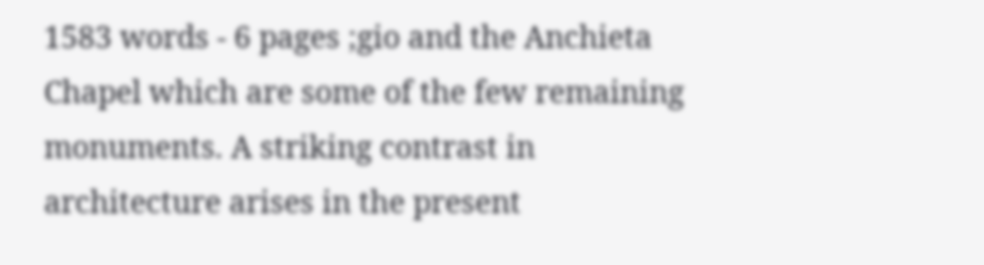1583 words - 6 pages ;gio and the Anchieta Chapel which are some of the few remaining monuments. A striking contrast in architecture arises in the present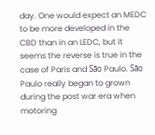day. One would expect an MEDC to be more developed in the CBD than in an LEDC, but it seems the reverse is true in the case of Paris and São Paulo. São Paulo really began to grown during the post war era when motoring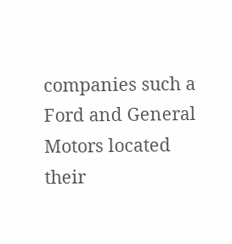companies such a Ford and General Motors located their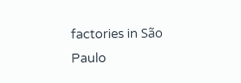factories in São Paulo